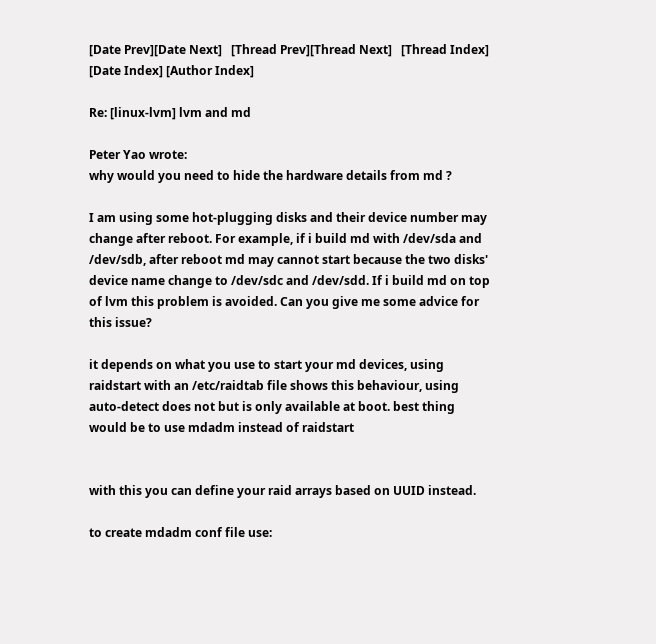[Date Prev][Date Next]   [Thread Prev][Thread Next]   [Thread Index] [Date Index] [Author Index]

Re: [linux-lvm] lvm and md

Peter Yao wrote:
why would you need to hide the hardware details from md ?

I am using some hot-plugging disks and their device number may change after reboot. For example, if i build md with /dev/sda and /dev/sdb, after reboot md may cannot start because the two disks' device name change to /dev/sdc and /dev/sdd. If i build md on top of lvm this problem is avoided. Can you give me some advice for this issue?

it depends on what you use to start your md devices, using raidstart with an /etc/raidtab file shows this behaviour, using auto-detect does not but is only available at boot. best thing would be to use mdadm instead of raidstart


with this you can define your raid arrays based on UUID instead.

to create mdadm conf file use: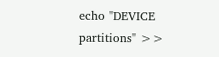echo "DEVICE partitions" >>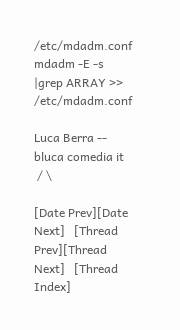/etc/mdadm.conf
mdadm -E -s |grep ARRAY >>  /etc/mdadm.conf

Luca Berra -- bluca comedia it
 / \

[Date Prev][Date Next]   [Thread Prev][Thread Next]   [Thread Index]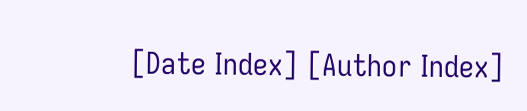[Date Index] [Author Index]